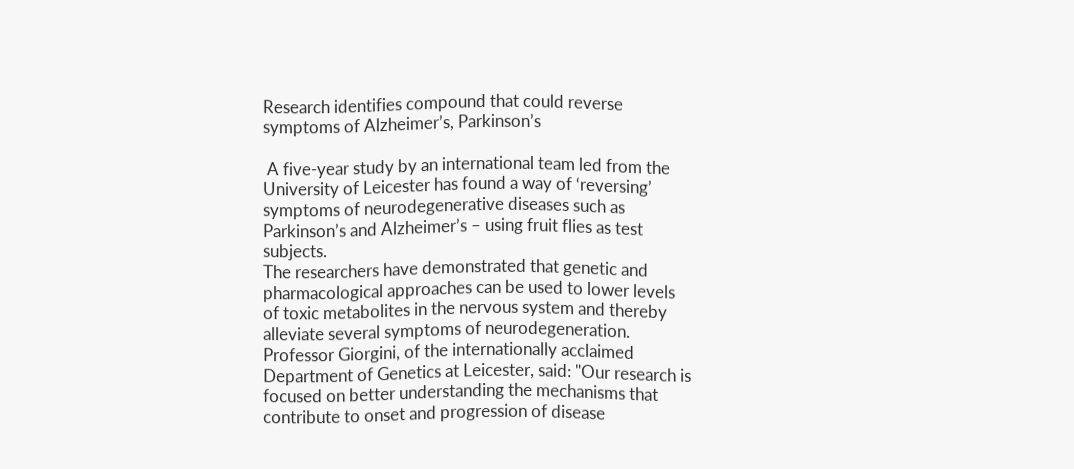Research identifies compound that could reverse symptoms of Alzheimer’s, Parkinson’s

 A five-year study by an international team led from the University of Leicester has found a way of ‘reversing’ symptoms of neurodegenerative diseases such as Parkinson’s and Alzheimer’s – using fruit flies as test subjects.
The researchers have demonstrated that genetic and pharmacological approaches can be used to lower levels of toxic metabolites in the nervous system and thereby alleviate several symptoms of neurodegeneration.
Professor Giorgini, of the internationally acclaimed Department of Genetics at Leicester, said: "Our research is focused on better understanding the mechanisms that contribute to onset and progression of disease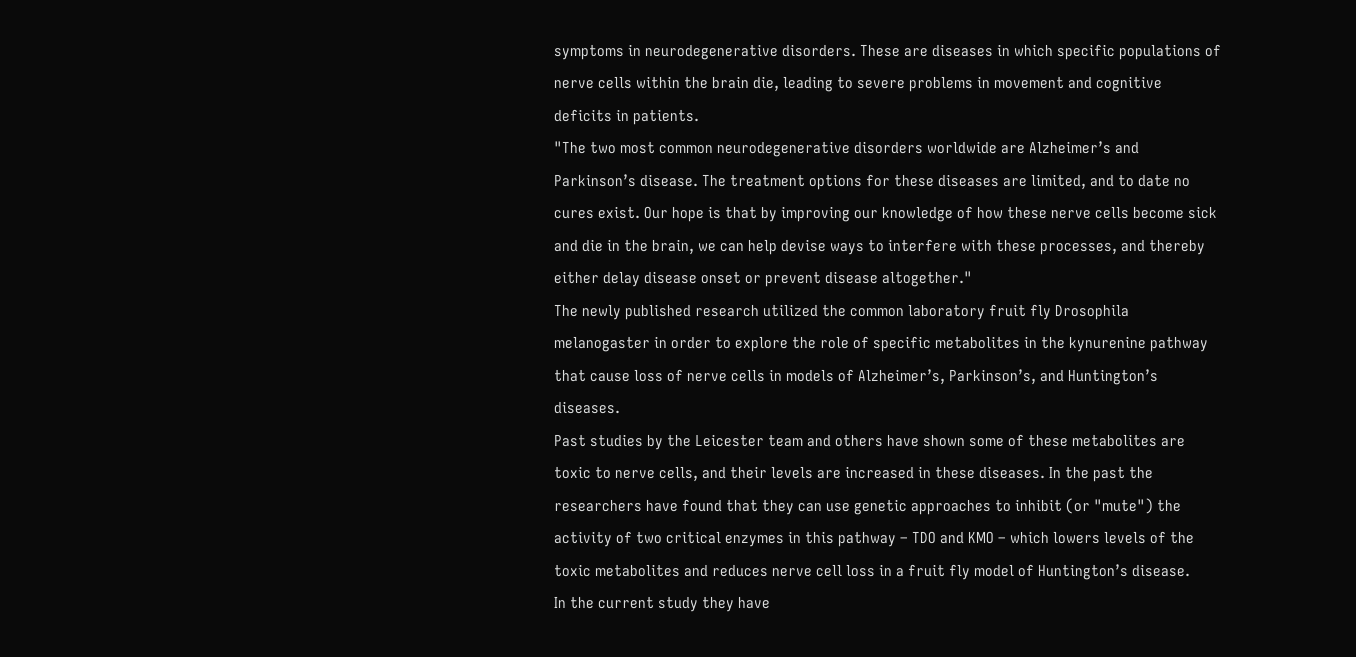symptoms in neurodegenerative disorders. These are diseases in which specific populations of nerve cells within the brain die, leading to severe problems in movement and cognitive deficits in patients.
"The two most common neurodegenerative disorders worldwide are Alzheimer’s and Parkinson’s disease. The treatment options for these diseases are limited, and to date no cures exist. Our hope is that by improving our knowledge of how these nerve cells become sick and die in the brain, we can help devise ways to interfere with these processes, and thereby either delay disease onset or prevent disease altogether."
The newly published research utilized the common laboratory fruit fly Drosophila melanogaster in order to explore the role of specific metabolites in the kynurenine pathway that cause loss of nerve cells in models of Alzheimer’s, Parkinson’s, and Huntington’s diseases.
Past studies by the Leicester team and others have shown some of these metabolites are toxic to nerve cells, and their levels are increased in these diseases. In the past the researchers have found that they can use genetic approaches to inhibit (or "mute") the activity of two critical enzymes in this pathway – TDO and KMO – which lowers levels of the toxic metabolites and reduces nerve cell loss in a fruit fly model of Huntington’s disease.
In the current study they have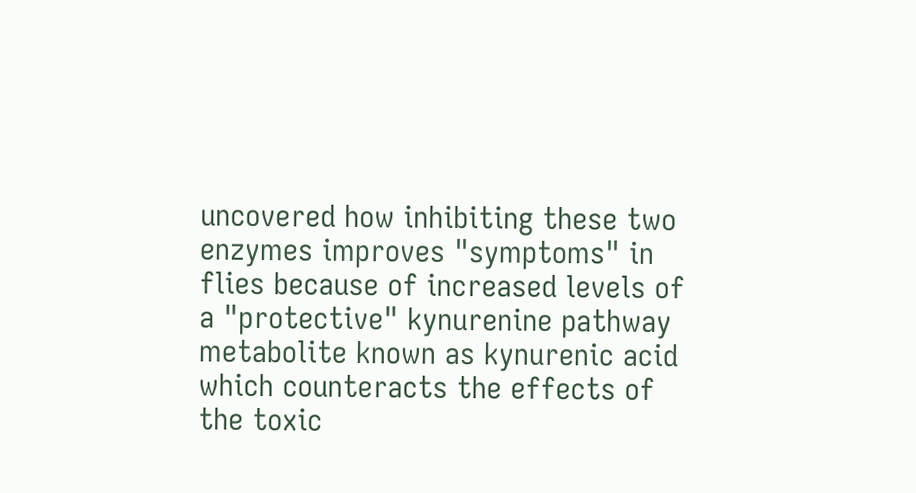uncovered how inhibiting these two enzymes improves "symptoms" in flies because of increased levels of a "protective" kynurenine pathway metabolite known as kynurenic acid which counteracts the effects of the toxic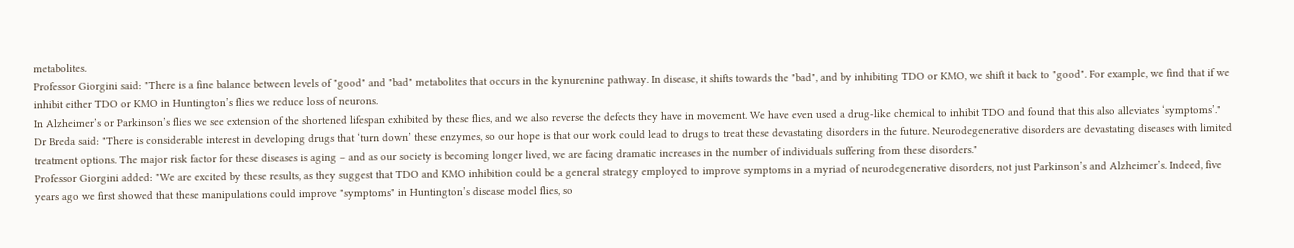metabolites.
Professor Giorgini said: "There is a fine balance between levels of "good" and "bad" metabolites that occurs in the kynurenine pathway. In disease, it shifts towards the "bad", and by inhibiting TDO or KMO, we shift it back to "good". For example, we find that if we inhibit either TDO or KMO in Huntington’s flies we reduce loss of neurons.
In Alzheimer’s or Parkinson’s flies we see extension of the shortened lifespan exhibited by these flies, and we also reverse the defects they have in movement. We have even used a drug-like chemical to inhibit TDO and found that this also alleviates ‘symptoms’."
Dr Breda said: "There is considerable interest in developing drugs that ‘turn down’ these enzymes, so our hope is that our work could lead to drugs to treat these devastating disorders in the future. Neurodegenerative disorders are devastating diseases with limited treatment options. The major risk factor for these diseases is aging – and as our society is becoming longer lived, we are facing dramatic increases in the number of individuals suffering from these disorders."
Professor Giorgini added: "We are excited by these results, as they suggest that TDO and KMO inhibition could be a general strategy employed to improve symptoms in a myriad of neurodegenerative disorders, not just Parkinson’s and Alzheimer’s. Indeed, five years ago we first showed that these manipulations could improve "symptoms" in Huntington’s disease model flies, so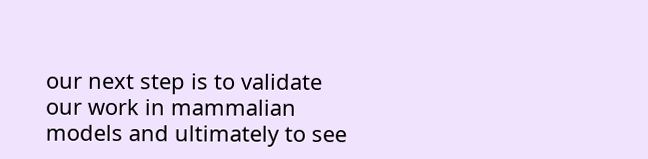our next step is to validate our work in mammalian models and ultimately to see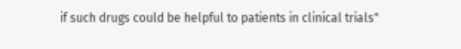if such drugs could be helpful to patients in clinical trials"